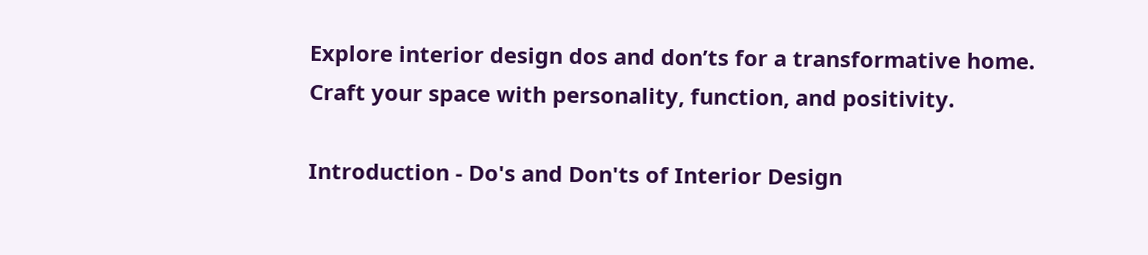Explore interior design dos and don’ts for a transformative home. Craft your space with personality, function, and positivity.

Introduction - Do's and Don'ts of Interior Design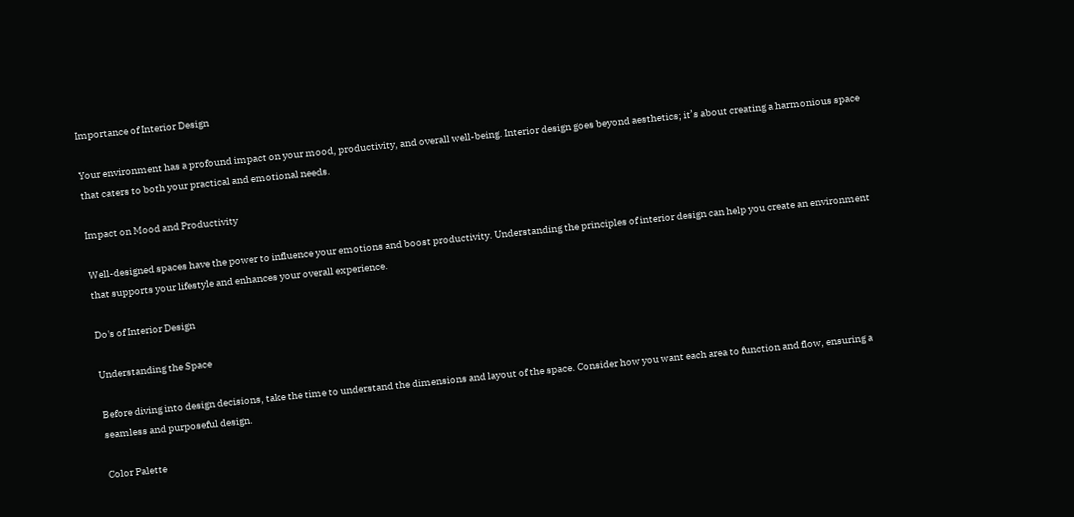Importance of Interior Design

Your environment has a profound impact on your mood, productivity, and overall well-being. Interior design goes beyond aesthetics; it’s about creating a harmonious space that caters to both your practical and emotional needs.

Impact on Mood and Productivity

Well-designed spaces have the power to influence your emotions and boost productivity. Understanding the principles of interior design can help you create an environment that supports your lifestyle and enhances your overall experience.

Do's of Interior Design

Understanding the Space

Before diving into design decisions, take the time to understand the dimensions and layout of the space. Consider how you want each area to function and flow, ensuring a seamless and purposeful design.

Color Palette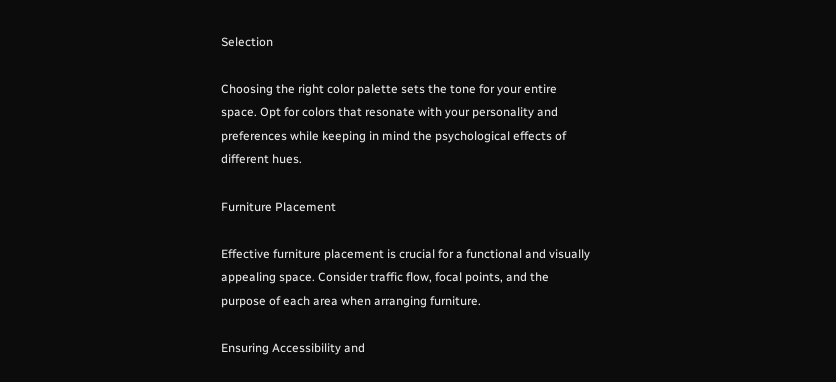Selection

Choosing the right color palette sets the tone for your entire space. Opt for colors that resonate with your personality and preferences while keeping in mind the psychological effects of different hues.

Furniture Placement

Effective furniture placement is crucial for a functional and visually appealing space. Consider traffic flow, focal points, and the purpose of each area when arranging furniture.

Ensuring Accessibility and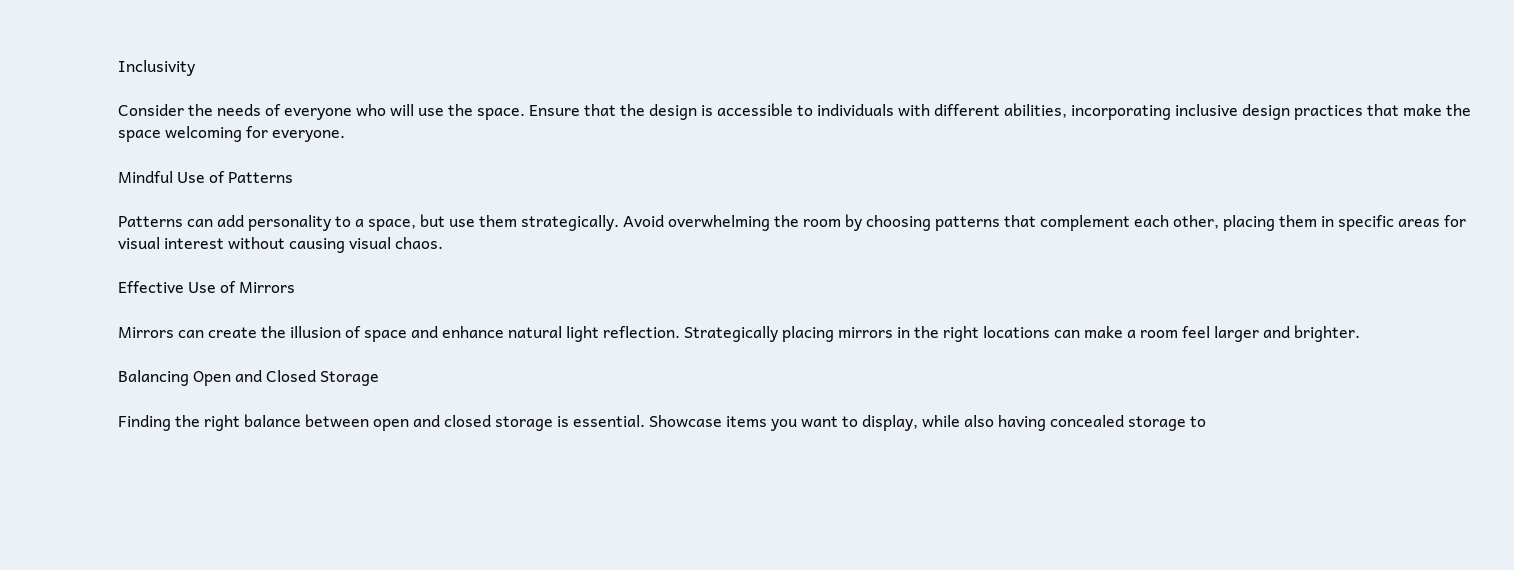Inclusivity

Consider the needs of everyone who will use the space. Ensure that the design is accessible to individuals with different abilities, incorporating inclusive design practices that make the space welcoming for everyone.

Mindful Use of Patterns

Patterns can add personality to a space, but use them strategically. Avoid overwhelming the room by choosing patterns that complement each other, placing them in specific areas for visual interest without causing visual chaos.

Effective Use of Mirrors

Mirrors can create the illusion of space and enhance natural light reflection. Strategically placing mirrors in the right locations can make a room feel larger and brighter.

Balancing Open and Closed Storage

Finding the right balance between open and closed storage is essential. Showcase items you want to display, while also having concealed storage to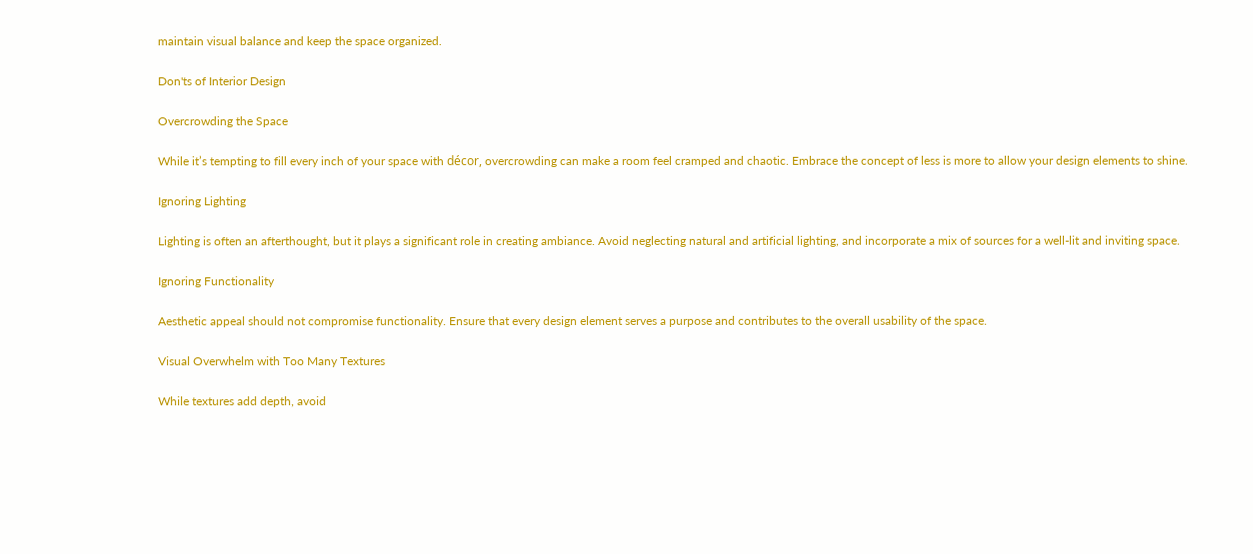maintain visual balance and keep the space organized.

Don'ts of Interior Design

Overcrowding the Space

While it’s tempting to fill every inch of your space with décor, overcrowding can make a room feel cramped and chaotic. Embrace the concept of less is more to allow your design elements to shine.

Ignoring Lighting

Lighting is often an afterthought, but it plays a significant role in creating ambiance. Avoid neglecting natural and artificial lighting, and incorporate a mix of sources for a well-lit and inviting space.

Ignoring Functionality

Aesthetic appeal should not compromise functionality. Ensure that every design element serves a purpose and contributes to the overall usability of the space.

Visual Overwhelm with Too Many Textures

While textures add depth, avoid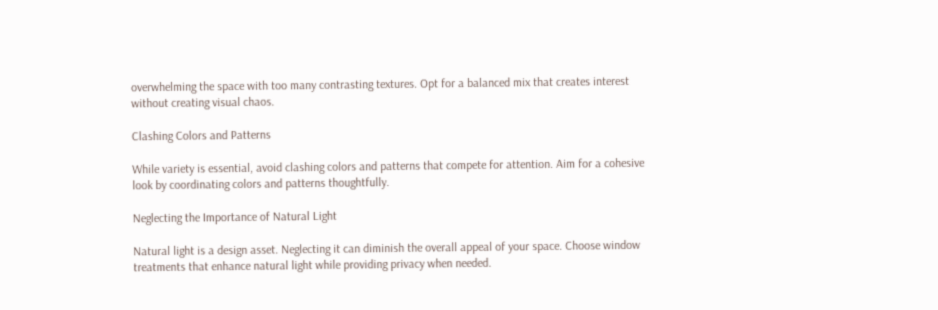overwhelming the space with too many contrasting textures. Opt for a balanced mix that creates interest without creating visual chaos.

Clashing Colors and Patterns

While variety is essential, avoid clashing colors and patterns that compete for attention. Aim for a cohesive look by coordinating colors and patterns thoughtfully.

Neglecting the Importance of Natural Light

Natural light is a design asset. Neglecting it can diminish the overall appeal of your space. Choose window treatments that enhance natural light while providing privacy when needed.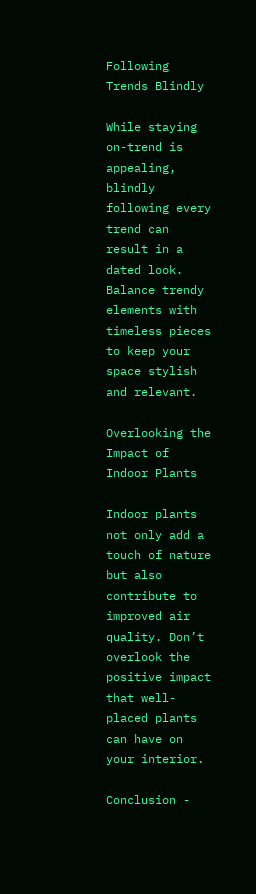Following Trends Blindly

While staying on-trend is appealing, blindly following every trend can result in a dated look. Balance trendy elements with timeless pieces to keep your space stylish and relevant.

Overlooking the Impact of Indoor Plants

Indoor plants not only add a touch of nature but also contribute to improved air quality. Don’t overlook the positive impact that well-placed plants can have on your interior.

Conclusion -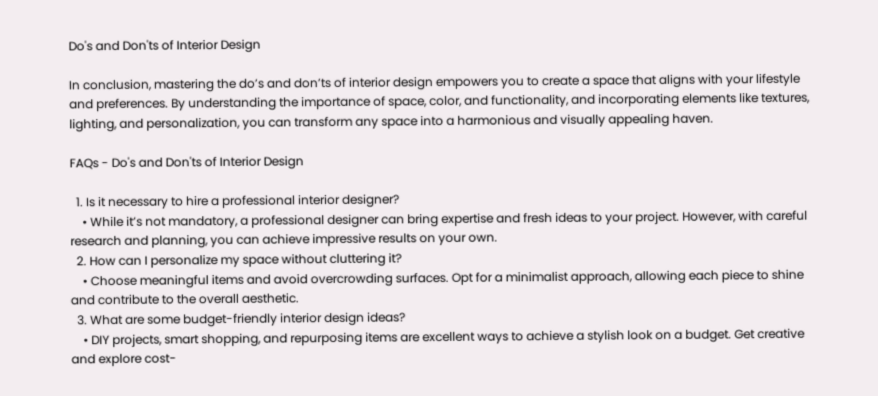Do's and Don'ts of Interior Design

In conclusion, mastering the do’s and don’ts of interior design empowers you to create a space that aligns with your lifestyle and preferences. By understanding the importance of space, color, and functionality, and incorporating elements like textures, lighting, and personalization, you can transform any space into a harmonious and visually appealing haven.

FAQs - Do's and Don'ts of Interior Design

  1. Is it necessary to hire a professional interior designer?
    • While it’s not mandatory, a professional designer can bring expertise and fresh ideas to your project. However, with careful research and planning, you can achieve impressive results on your own.
  2. How can I personalize my space without cluttering it?
    • Choose meaningful items and avoid overcrowding surfaces. Opt for a minimalist approach, allowing each piece to shine and contribute to the overall aesthetic.
  3. What are some budget-friendly interior design ideas?
    • DIY projects, smart shopping, and repurposing items are excellent ways to achieve a stylish look on a budget. Get creative and explore cost-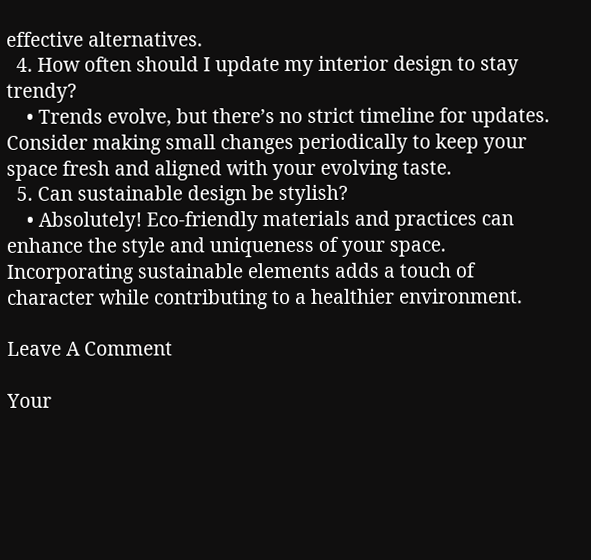effective alternatives.
  4. How often should I update my interior design to stay trendy?
    • Trends evolve, but there’s no strict timeline for updates. Consider making small changes periodically to keep your space fresh and aligned with your evolving taste.
  5. Can sustainable design be stylish?
    • Absolutely! Eco-friendly materials and practices can enhance the style and uniqueness of your space. Incorporating sustainable elements adds a touch of character while contributing to a healthier environment.

Leave A Comment

Your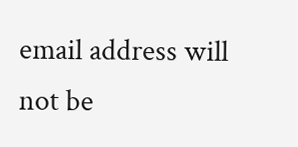email address will not be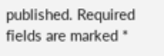published. Required fields are marked *